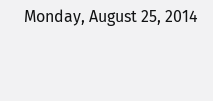Monday, August 25, 2014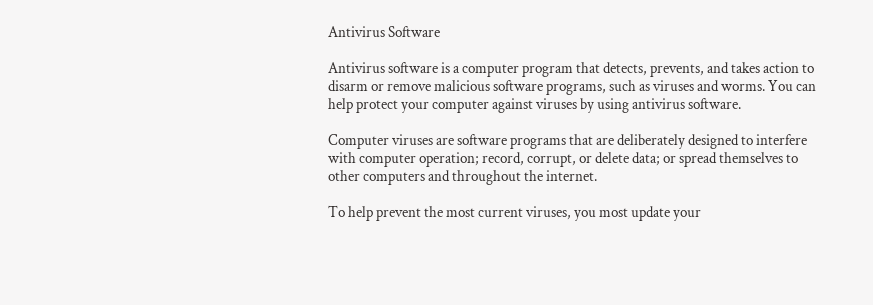Antivirus Software

Antivirus software is a computer program that detects, prevents, and takes action to disarm or remove malicious software programs, such as viruses and worms. You can help protect your computer against viruses by using antivirus software.

Computer viruses are software programs that are deliberately designed to interfere with computer operation; record, corrupt, or delete data; or spread themselves to other computers and throughout the internet.

To help prevent the most current viruses, you most update your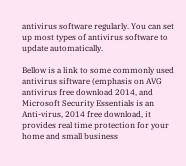antivirus software regularly. You can set up most types of antivirus software to update automatically.

Bellow is a link to some commonly used antivirus siftware (emphasis on AVG antivirus free download 2014, and Microsoft Security Essentials is an Anti-virus, 2014 free download, it provides real time protection for your home and small business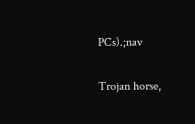PCs).;nav

Trojan horse,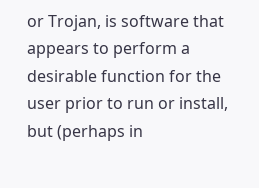or Trojan, is software that appears to perform a desirable function for the user prior to run or install, but (perhaps in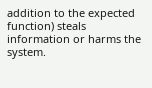addition to the expected function) steals information or harms the system.